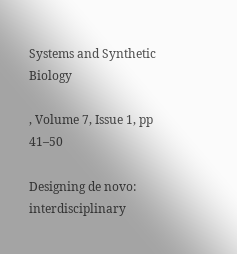Systems and Synthetic Biology

, Volume 7, Issue 1, pp 41–50

Designing de novo: interdisciplinary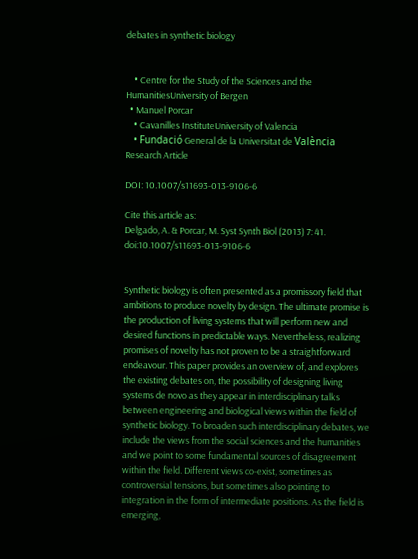debates in synthetic biology


    • Centre for the Study of the Sciences and the HumanitiesUniversity of Bergen
  • Manuel Porcar
    • Cavanilles InstituteUniversity of Valencia
    • Fundació General de la Universitat de València
Research Article

DOI: 10.1007/s11693-013-9106-6

Cite this article as:
Delgado, A. & Porcar, M. Syst Synth Biol (2013) 7: 41. doi:10.1007/s11693-013-9106-6


Synthetic biology is often presented as a promissory field that ambitions to produce novelty by design. The ultimate promise is the production of living systems that will perform new and desired functions in predictable ways. Nevertheless, realizing promises of novelty has not proven to be a straightforward endeavour. This paper provides an overview of, and explores the existing debates on, the possibility of designing living systems de novo as they appear in interdisciplinary talks between engineering and biological views within the field of synthetic biology. To broaden such interdisciplinary debates, we include the views from the social sciences and the humanities and we point to some fundamental sources of disagreement within the field. Different views co-exist, sometimes as controversial tensions, but sometimes also pointing to integration in the form of intermediate positions. As the field is emerging,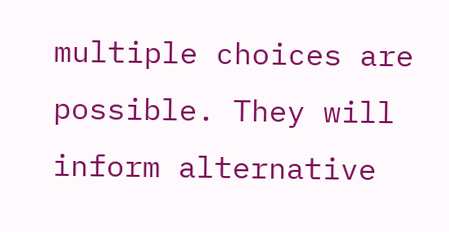multiple choices are possible. They will inform alternative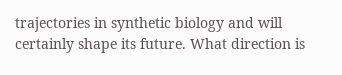trajectories in synthetic biology and will certainly shape its future. What direction is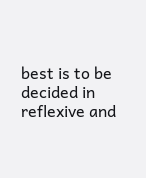best is to be decided in reflexive and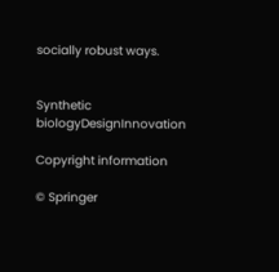socially robust ways.


Synthetic biologyDesignInnovation

Copyright information

© Springer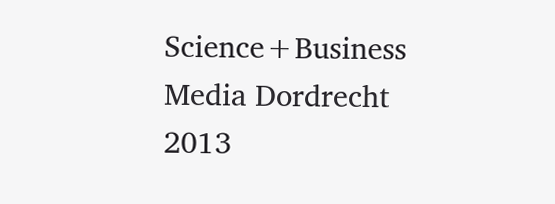Science+Business Media Dordrecht 2013